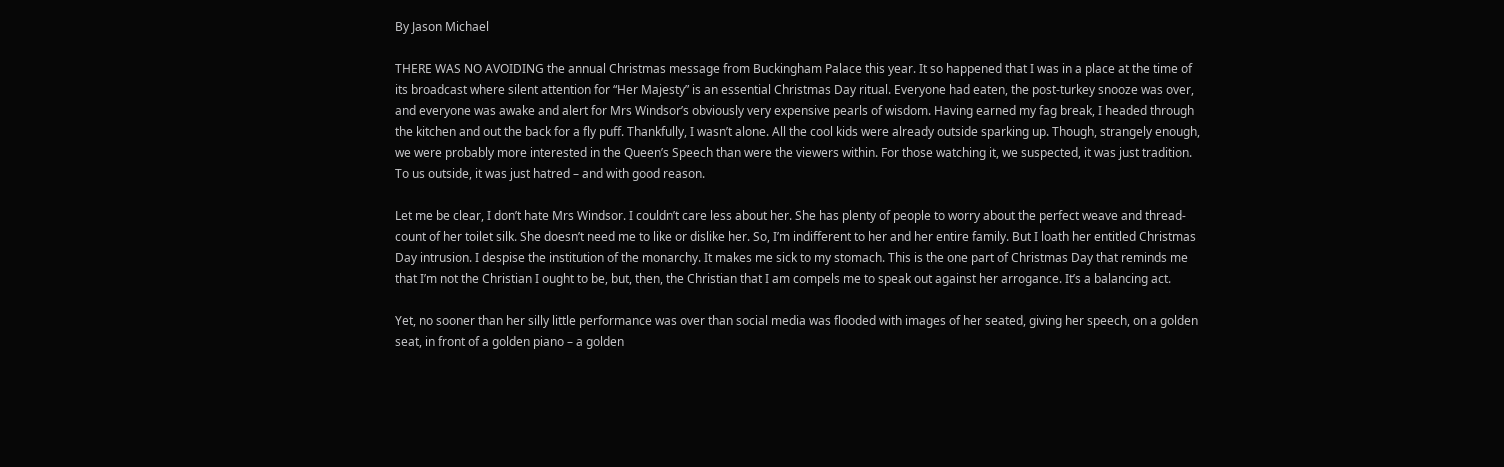By Jason Michael

THERE WAS NO AVOIDING the annual Christmas message from Buckingham Palace this year. It so happened that I was in a place at the time of its broadcast where silent attention for “Her Majesty” is an essential Christmas Day ritual. Everyone had eaten, the post-turkey snooze was over, and everyone was awake and alert for Mrs Windsor’s obviously very expensive pearls of wisdom. Having earned my fag break, I headed through the kitchen and out the back for a fly puff. Thankfully, I wasn’t alone. All the cool kids were already outside sparking up. Though, strangely enough, we were probably more interested in the Queen’s Speech than were the viewers within. For those watching it, we suspected, it was just tradition. To us outside, it was just hatred – and with good reason.

Let me be clear, I don’t hate Mrs Windsor. I couldn’t care less about her. She has plenty of people to worry about the perfect weave and thread-count of her toilet silk. She doesn’t need me to like or dislike her. So, I’m indifferent to her and her entire family. But I loath her entitled Christmas Day intrusion. I despise the institution of the monarchy. It makes me sick to my stomach. This is the one part of Christmas Day that reminds me that I’m not the Christian I ought to be, but, then, the Christian that I am compels me to speak out against her arrogance. It’s a balancing act.

Yet, no sooner than her silly little performance was over than social media was flooded with images of her seated, giving her speech, on a golden seat, in front of a golden piano – a golden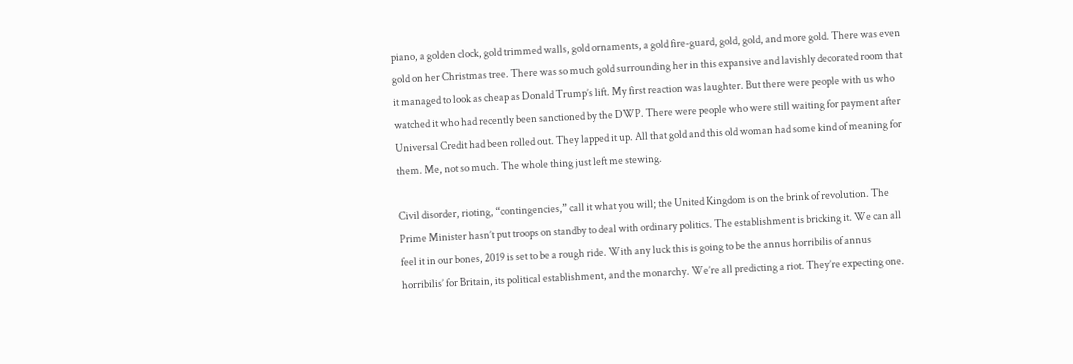piano, a golden clock, gold trimmed walls, gold ornaments, a gold fire-guard, gold, gold, and more gold. There was even gold on her Christmas tree. There was so much gold surrounding her in this expansive and lavishly decorated room that it managed to look as cheap as Donald Trump’s lift. My first reaction was laughter. But there were people with us who watched it who had recently been sanctioned by the DWP. There were people who were still waiting for payment after Universal Credit had been rolled out. They lapped it up. All that gold and this old woman had some kind of meaning for them. Me, not so much. The whole thing just left me stewing.

Civil disorder, rioting, “contingencies,” call it what you will; the United Kingdom is on the brink of revolution. The Prime Minister hasn’t put troops on standby to deal with ordinary politics. The establishment is bricking it. We can all feel it in our bones, 2019 is set to be a rough ride. With any luck this is going to be the annus horribilis of annus horribilis’ for Britain, its political establishment, and the monarchy. We’re all predicting a riot. They’re expecting one.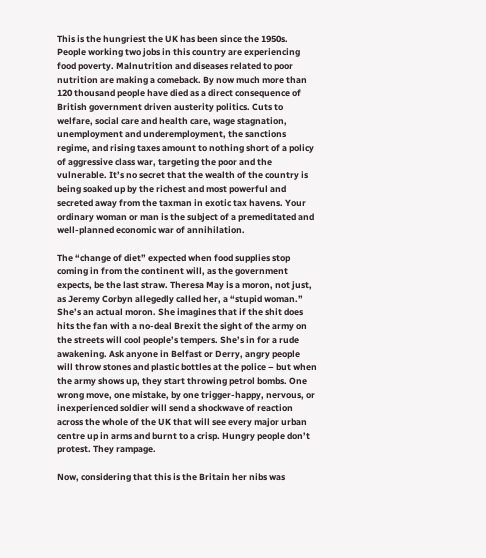This is the hungriest the UK has been since the 1950s. People working two jobs in this country are experiencing food poverty. Malnutrition and diseases related to poor nutrition are making a comeback. By now much more than 120 thousand people have died as a direct consequence of British government driven austerity politics. Cuts to welfare, social care and health care, wage stagnation, unemployment and underemployment, the sanctions regime, and rising taxes amount to nothing short of a policy of aggressive class war, targeting the poor and the vulnerable. It’s no secret that the wealth of the country is being soaked up by the richest and most powerful and secreted away from the taxman in exotic tax havens. Your ordinary woman or man is the subject of a premeditated and well-planned economic war of annihilation.

The “change of diet” expected when food supplies stop coming in from the continent will, as the government expects, be the last straw. Theresa May is a moron, not just, as Jeremy Corbyn allegedly called her, a “stupid woman.” She’s an actual moron. She imagines that if the shit does hits the fan with a no-deal Brexit the sight of the army on the streets will cool people’s tempers. She’s in for a rude awakening. Ask anyone in Belfast or Derry, angry people will throw stones and plastic bottles at the police – but when the army shows up, they start throwing petrol bombs. One wrong move, one mistake, by one trigger-happy, nervous, or inexperienced soldier will send a shockwave of reaction across the whole of the UK that will see every major urban centre up in arms and burnt to a crisp. Hungry people don’t protest. They rampage.

Now, considering that this is the Britain her nibs was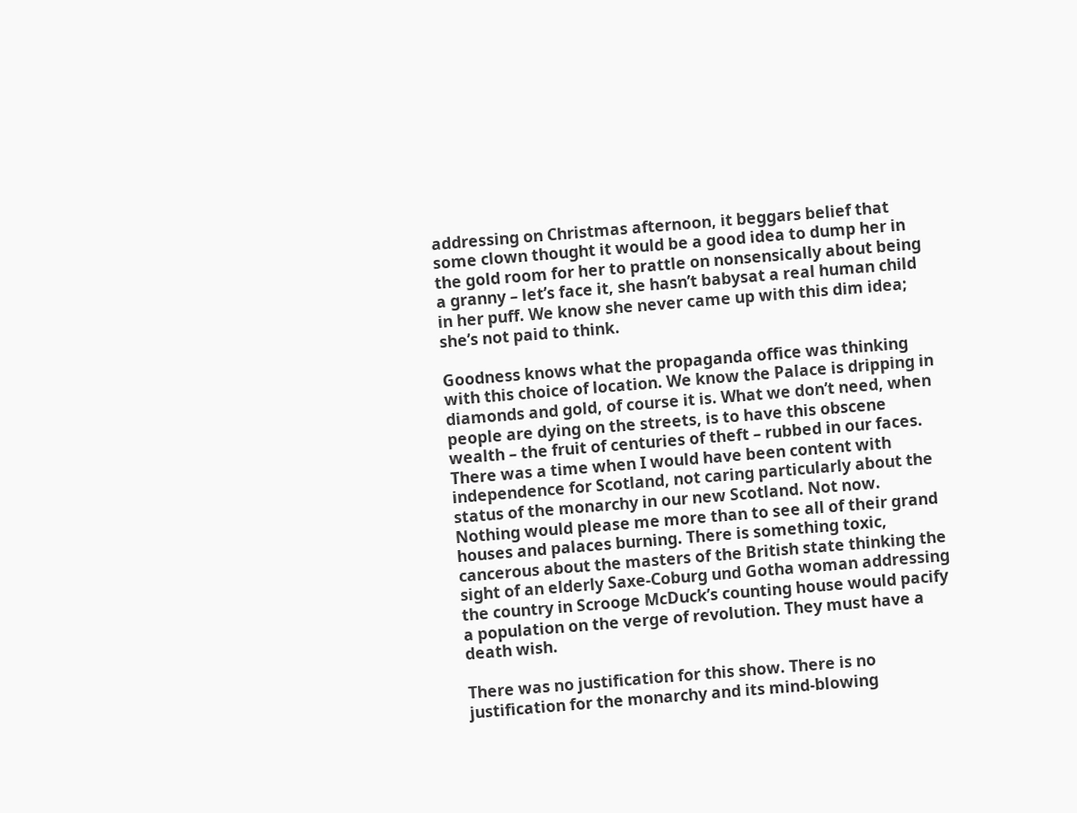addressing on Christmas afternoon, it beggars belief that some clown thought it would be a good idea to dump her in the gold room for her to prattle on nonsensically about being a granny – let’s face it, she hasn’t babysat a real human child in her puff. We know she never came up with this dim idea; she’s not paid to think.

Goodness knows what the propaganda office was thinking with this choice of location. We know the Palace is dripping in diamonds and gold, of course it is. What we don’t need, when people are dying on the streets, is to have this obscene wealth – the fruit of centuries of theft – rubbed in our faces. There was a time when I would have been content with independence for Scotland, not caring particularly about the status of the monarchy in our new Scotland. Not now. Nothing would please me more than to see all of their grand houses and palaces burning. There is something toxic, cancerous about the masters of the British state thinking the sight of an elderly Saxe-Coburg und Gotha woman addressing the country in Scrooge McDuck’s counting house would pacify a population on the verge of revolution. They must have a death wish.

There was no justification for this show. There is no justification for the monarchy and its mind-blowing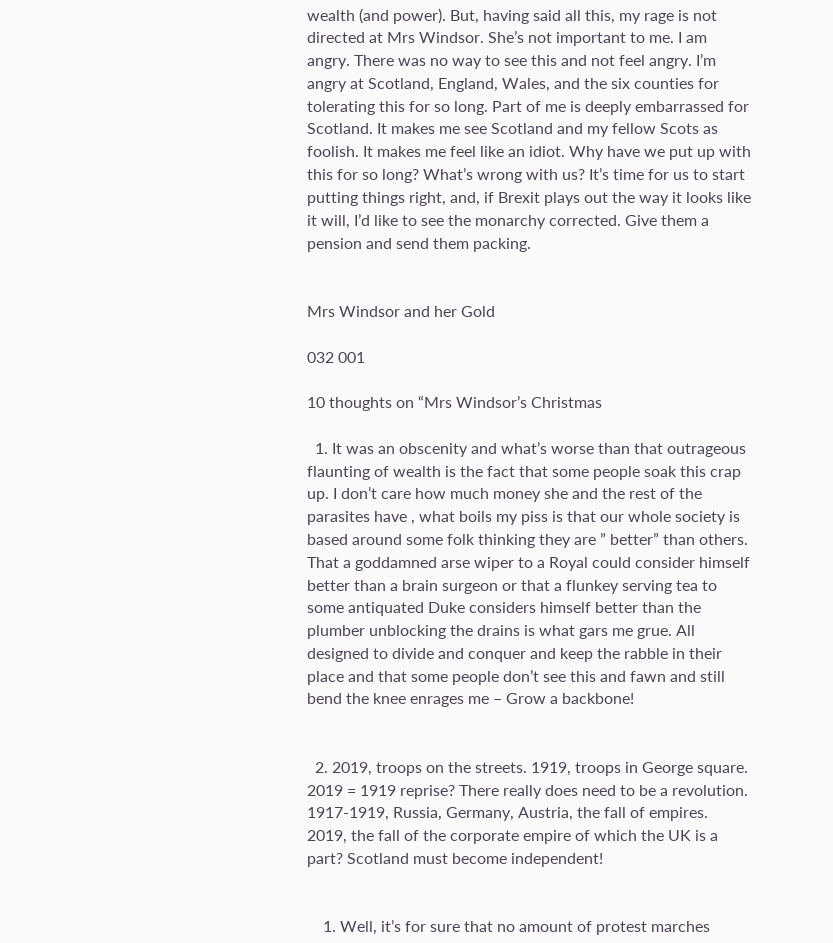wealth (and power). But, having said all this, my rage is not directed at Mrs Windsor. She’s not important to me. I am angry. There was no way to see this and not feel angry. I’m angry at Scotland, England, Wales, and the six counties for tolerating this for so long. Part of me is deeply embarrassed for Scotland. It makes me see Scotland and my fellow Scots as foolish. It makes me feel like an idiot. Why have we put up with this for so long? What’s wrong with us? It’s time for us to start putting things right, and, if Brexit plays out the way it looks like it will, I’d like to see the monarchy corrected. Give them a pension and send them packing.


Mrs Windsor and her Gold

032 001

10 thoughts on “Mrs Windsor’s Christmas

  1. It was an obscenity and what’s worse than that outrageous flaunting of wealth is the fact that some people soak this crap up. I don’t care how much money she and the rest of the parasites have , what boils my piss is that our whole society is based around some folk thinking they are ” better” than others. That a goddamned arse wiper to a Royal could consider himself better than a brain surgeon or that a flunkey serving tea to some antiquated Duke considers himself better than the plumber unblocking the drains is what gars me grue. All designed to divide and conquer and keep the rabble in their place and that some people don’t see this and fawn and still bend the knee enrages me – Grow a backbone!


  2. 2019, troops on the streets. 1919, troops in George square. 2019 = 1919 reprise? There really does need to be a revolution. 1917-1919, Russia, Germany, Austria, the fall of empires. 2019, the fall of the corporate empire of which the UK is a part? Scotland must become independent!


    1. Well, it’s for sure that no amount of protest marches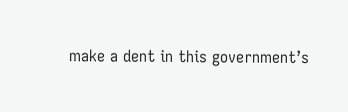make a dent in this government’s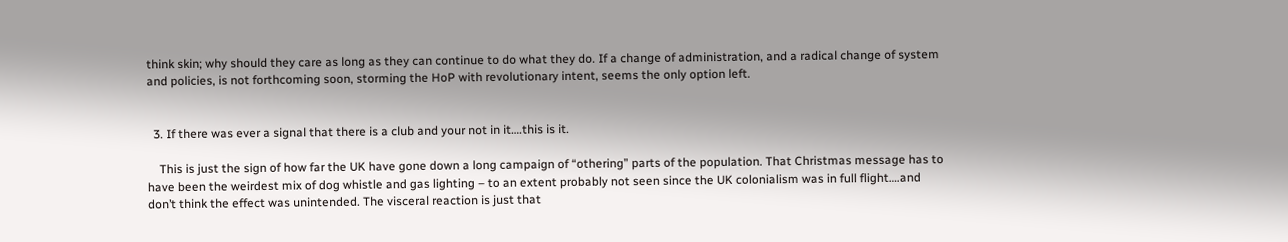think skin; why should they care as long as they can continue to do what they do. If a change of administration, and a radical change of system and policies, is not forthcoming soon, storming the HoP with revolutionary intent, seems the only option left.


  3. If there was ever a signal that there is a club and your not in it….this is it.

    This is just the sign of how far the UK have gone down a long campaign of “othering” parts of the population. That Christmas message has to have been the weirdest mix of dog whistle and gas lighting – to an extent probably not seen since the UK colonialism was in full flight….and don’t think the effect was unintended. The visceral reaction is just that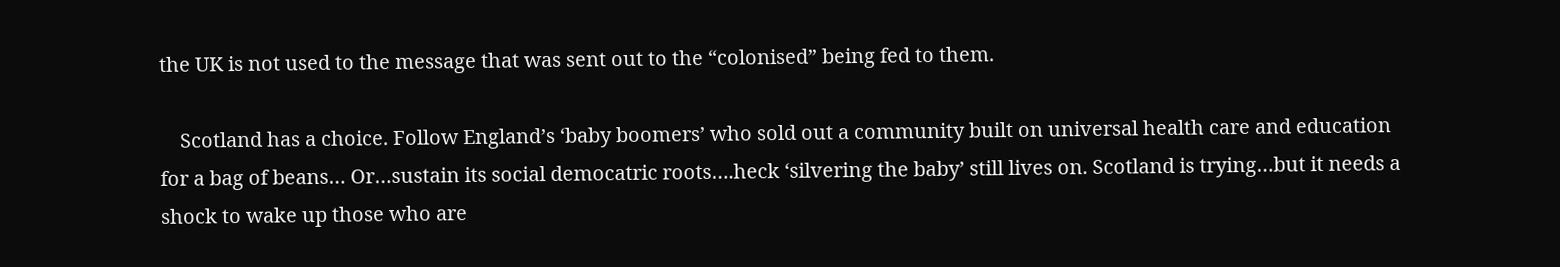the UK is not used to the message that was sent out to the “colonised” being fed to them.

    Scotland has a choice. Follow England’s ‘baby boomers’ who sold out a community built on universal health care and education for a bag of beans… Or…sustain its social democatric roots….heck ‘silvering the baby’ still lives on. Scotland is trying…but it needs a shock to wake up those who are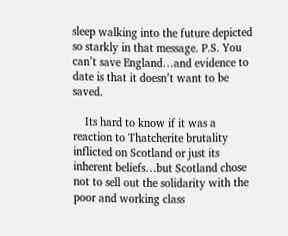sleep walking into the future depicted so starkly in that message. P.S. You can’t save England…and evidence to date is that it doesn’t want to be saved.

    Its hard to know if it was a reaction to Thatcherite brutality inflicted on Scotland or just its inherent beliefs…but Scotland chose not to sell out the solidarity with the poor and working class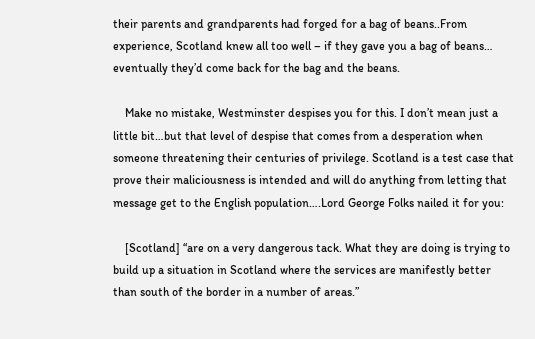their parents and grandparents had forged for a bag of beans..From experience, Scotland knew all too well – if they gave you a bag of beans… eventually they’d come back for the bag and the beans.

    Make no mistake, Westminster despises you for this. I don’t mean just a little bit…but that level of despise that comes from a desperation when someone threatening their centuries of privilege. Scotland is a test case that prove their maliciousness is intended and will do anything from letting that message get to the English population….Lord George Folks nailed it for you:

    [Scotland] “are on a very dangerous tack. What they are doing is trying to build up a situation in Scotland where the services are manifestly better than south of the border in a number of areas.”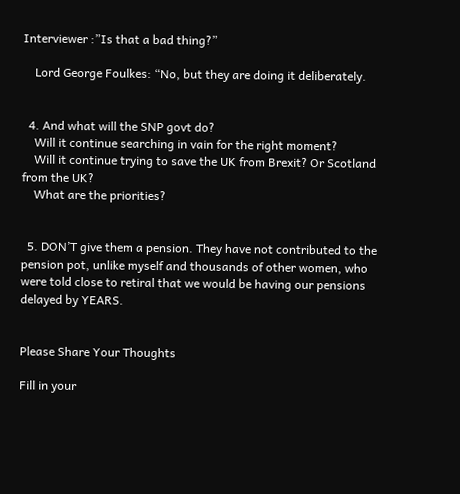Interviewer :”Is that a bad thing?”

    Lord George Foulkes: “No, but they are doing it deliberately.


  4. And what will the SNP govt do?
    Will it continue searching in vain for the right moment?
    Will it continue trying to save the UK from Brexit? Or Scotland from the UK?
    What are the priorities?


  5. DON’T give them a pension. They have not contributed to the pension pot, unlike myself and thousands of other women, who were told close to retiral that we would be having our pensions delayed by YEARS.


Please Share Your Thoughts

Fill in your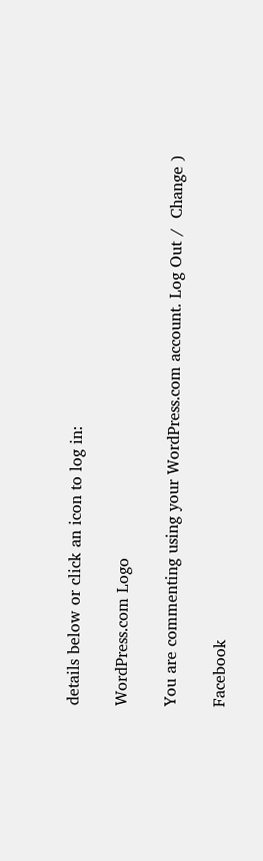details below or click an icon to log in:

WordPress.com Logo

You are commenting using your WordPress.com account. Log Out /  Change )

Facebook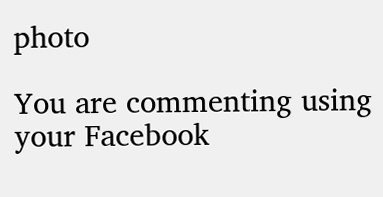photo

You are commenting using your Facebook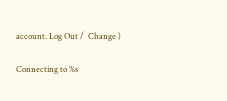account. Log Out /  Change )

Connecting to %s